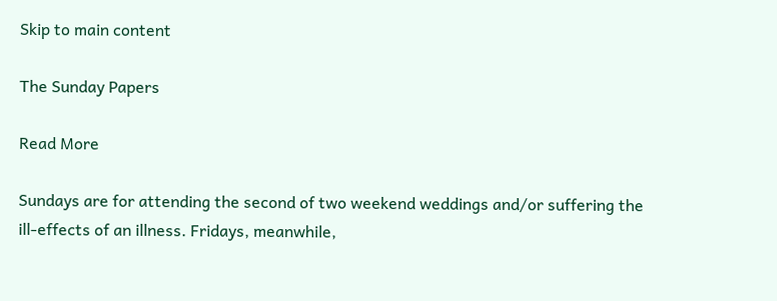Skip to main content

The Sunday Papers

Read More

Sundays are for attending the second of two weekend weddings and/or suffering the ill-effects of an illness. Fridays, meanwhile,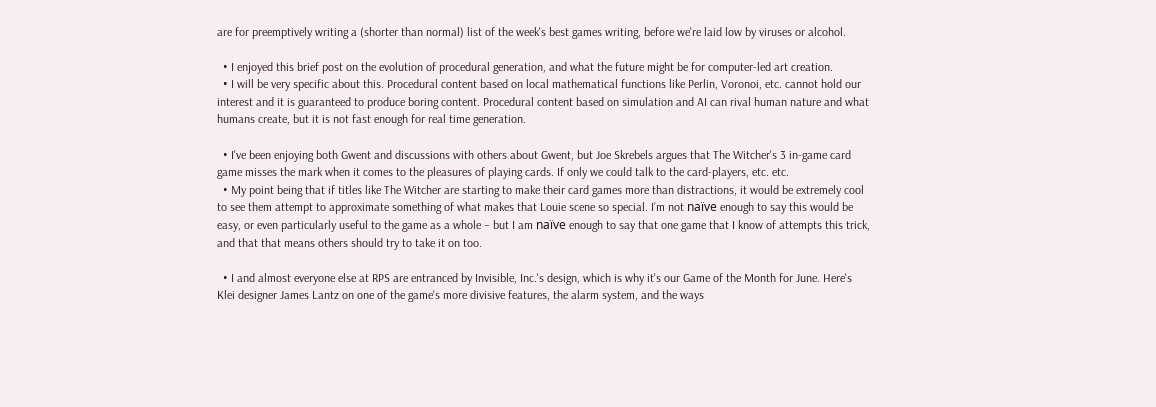are for preemptively writing a (shorter than normal) list of the week's best games writing, before we're laid low by viruses or alcohol.

  • I enjoyed this brief post on the evolution of procedural generation, and what the future might be for computer-led art creation.
  • I will be very specific about this. Procedural content based on local mathematical functions like Perlin, Voronoi, etc. cannot hold our interest and it is guaranteed to produce boring content. Procedural content based on simulation and AI can rival human nature and what humans create, but it is not fast enough for real time generation.

  • I've been enjoying both Gwent and discussions with others about Gwent, but Joe Skrebels argues that The Witcher's 3 in-game card game misses the mark when it comes to the pleasures of playing cards. If only we could talk to the card-players, etc. etc.
  • My point being that if titles like The Witcher are starting to make their card games more than distractions, it would be extremely cool to see them attempt to approximate something of what makes that Louie scene so special. I’m not naïve enough to say this would be easy, or even particularly useful to the game as a whole – but I am naïve enough to say that one game that I know of attempts this trick, and that that means others should try to take it on too.

  • I and almost everyone else at RPS are entranced by Invisible, Inc.'s design, which is why it's our Game of the Month for June. Here's Klei designer James Lantz on one of the game's more divisive features, the alarm system, and the ways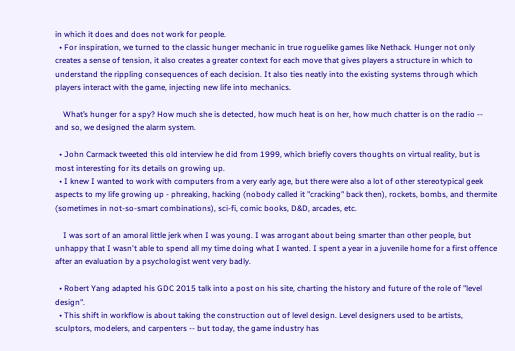in which it does and does not work for people.
  • For inspiration, we turned to the classic hunger mechanic in true roguelike games like Nethack. Hunger not only creates a sense of tension, it also creates a greater context for each move that gives players a structure in which to understand the rippling consequences of each decision. It also ties neatly into the existing systems through which players interact with the game, injecting new life into mechanics.

    What’s hunger for a spy? How much she is detected, how much heat is on her, how much chatter is on the radio -- and so, we designed the alarm system.

  • John Carmack tweeted this old interview he did from 1999, which briefly covers thoughts on virtual reality, but is most interesting for its details on growing up.
  • I knew I wanted to work with computers from a very early age, but there were also a lot of other stereotypical geek aspects to my life growing up - phreaking, hacking (nobody called it "cracking" back then), rockets, bombs, and thermite (sometimes in not-so-smart combinations), sci-fi, comic books, D&D, arcades, etc.

    I was sort of an amoral little jerk when I was young. I was arrogant about being smarter than other people, but unhappy that I wasn't able to spend all my time doing what I wanted. I spent a year in a juvenile home for a first offence after an evaluation by a psychologist went very badly.

  • Robert Yang adapted his GDC 2015 talk into a post on his site, charting the history and future of the role of "level design".
  • This shift in workflow is about taking the construction out of level design. Level designers used to be artists, sculptors, modelers, and carpenters -- but today, the game industry has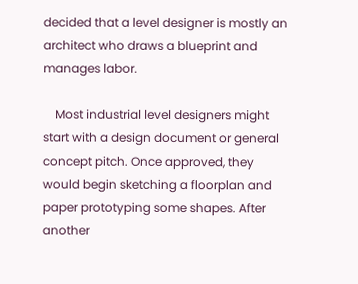decided that a level designer is mostly an architect who draws a blueprint and manages labor.

    Most industrial level designers might start with a design document or general concept pitch. Once approved, they would begin sketching a floorplan and paper prototyping some shapes. After another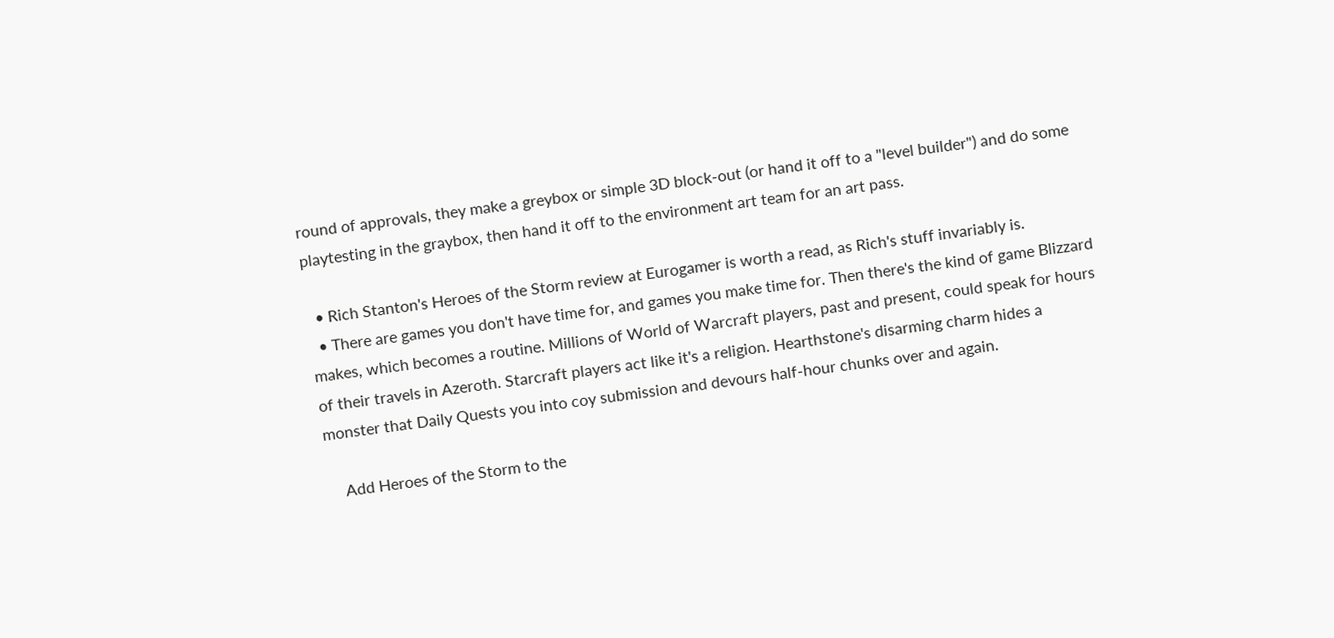round of approvals, they make a greybox or simple 3D block-out (or hand it off to a "level builder") and do some playtesting in the graybox, then hand it off to the environment art team for an art pass.

  • Rich Stanton's Heroes of the Storm review at Eurogamer is worth a read, as Rich's stuff invariably is.
  • There are games you don't have time for, and games you make time for. Then there's the kind of game Blizzard makes, which becomes a routine. Millions of World of Warcraft players, past and present, could speak for hours of their travels in Azeroth. Starcraft players act like it's a religion. Hearthstone's disarming charm hides a monster that Daily Quests you into coy submission and devours half-hour chunks over and again.

    Add Heroes of the Storm to the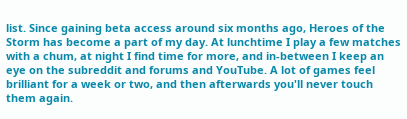list. Since gaining beta access around six months ago, Heroes of the Storm has become a part of my day. At lunchtime I play a few matches with a chum, at night I find time for more, and in-between I keep an eye on the subreddit and forums and YouTube. A lot of games feel brilliant for a week or two, and then afterwards you'll never touch them again.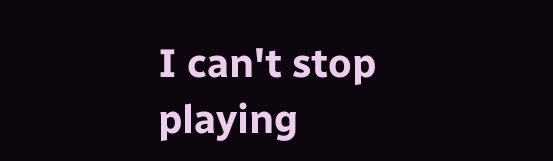I can't stop playing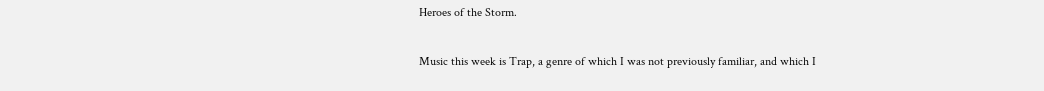Heroes of the Storm.

Music this week is Trap, a genre of which I was not previously familiar, and which I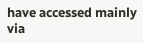have accessed mainly via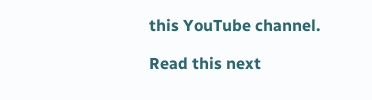this YouTube channel.

Read this next